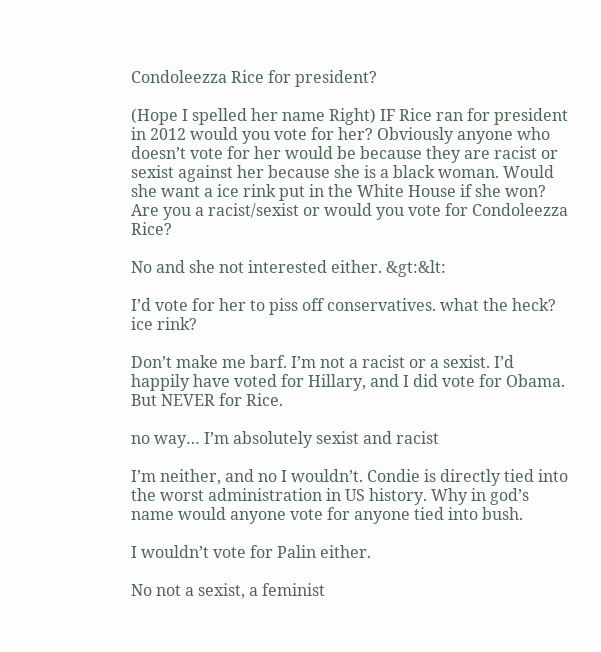Condoleezza Rice for president?

(Hope I spelled her name Right) IF Rice ran for president in 2012 would you vote for her? Obviously anyone who doesn’t vote for her would be because they are racist or sexist against her because she is a black woman. Would she want a ice rink put in the White House if she won? Are you a racist/sexist or would you vote for Condoleezza Rice?

No and she not interested either. &gt:&lt:

I’d vote for her to piss off conservatives. what the heck? ice rink?

Don’t make me barf. I’m not a racist or a sexist. I’d happily have voted for Hillary, and I did vote for Obama. But NEVER for Rice.

no way… I’m absolutely sexist and racist

I’m neither, and no I wouldn’t. Condie is directly tied into the worst administration in US history. Why in god’s name would anyone vote for anyone tied into bush.

I wouldn’t vote for Palin either.

No not a sexist, a feminist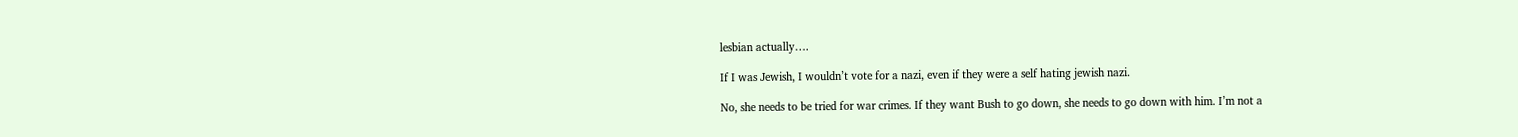lesbian actually….

If I was Jewish, I wouldn’t vote for a nazi, even if they were a self hating jewish nazi.

No, she needs to be tried for war crimes. If they want Bush to go down, she needs to go down with him. I’m not a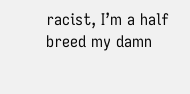racist, I’m a half breed my damn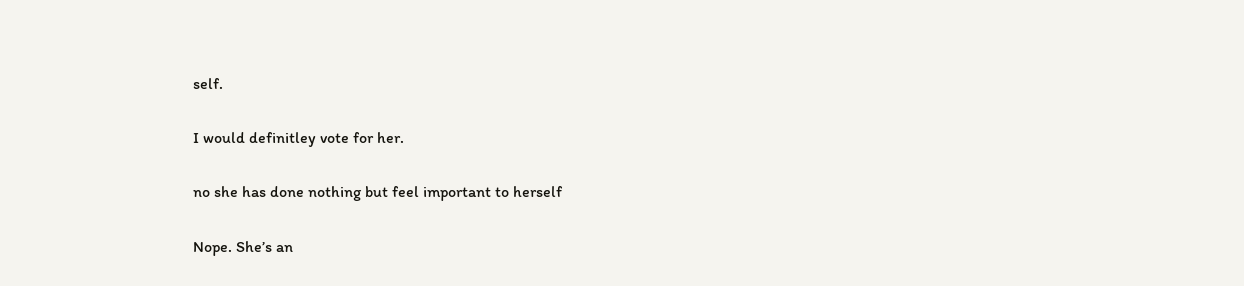self.

I would definitley vote for her.

no she has done nothing but feel important to herself

Nope. She’s an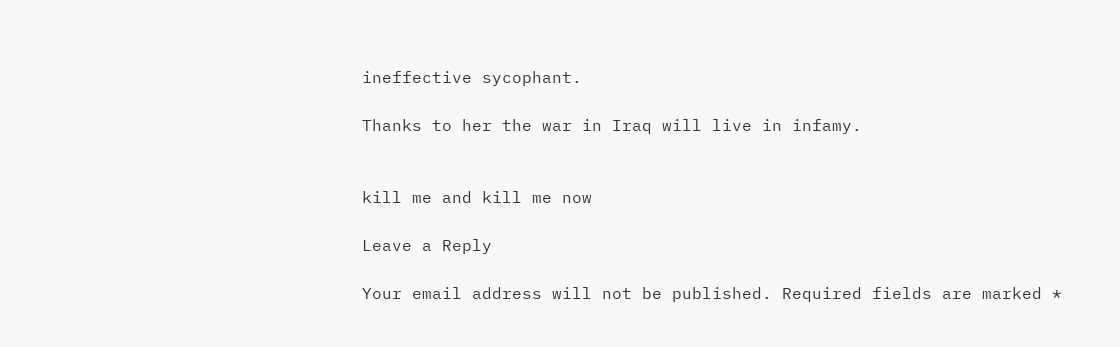ineffective sycophant.

Thanks to her the war in Iraq will live in infamy.


kill me and kill me now

Leave a Reply

Your email address will not be published. Required fields are marked *